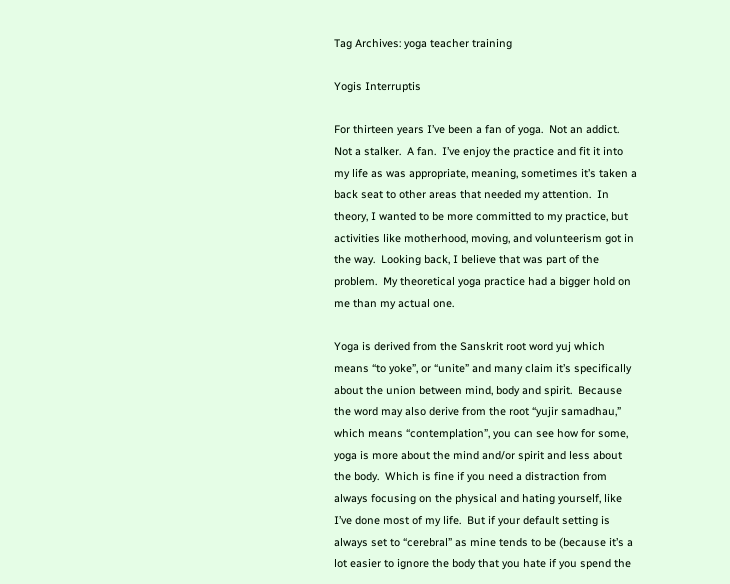Tag Archives: yoga teacher training

Yogis Interruptis

For thirteen years I’ve been a fan of yoga.  Not an addict.  Not a stalker.  A fan.  I’ve enjoy the practice and fit it into my life as was appropriate, meaning, sometimes it’s taken a back seat to other areas that needed my attention.  In theory, I wanted to be more committed to my practice, but activities like motherhood, moving, and volunteerism got in the way.  Looking back, I believe that was part of the problem.  My theoretical yoga practice had a bigger hold on me than my actual one.

Yoga is derived from the Sanskrit root word yuj which means “to yoke”, or “unite” and many claim it’s specifically about the union between mind, body and spirit.  Because the word may also derive from the root “yujir samadhau,” which means “contemplation”, you can see how for some, yoga is more about the mind and/or spirit and less about the body.  Which is fine if you need a distraction from always focusing on the physical and hating yourself, like I’ve done most of my life.  But if your default setting is always set to “cerebral” as mine tends to be (because it’s a lot easier to ignore the body that you hate if you spend the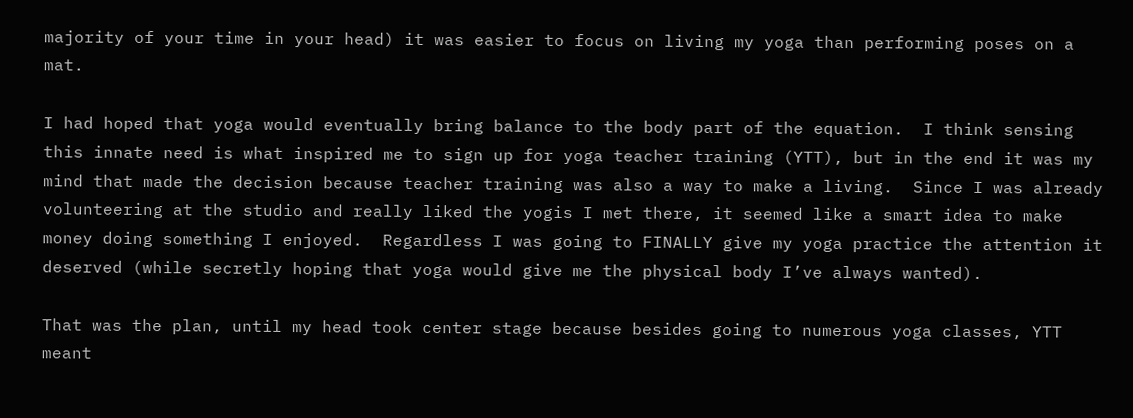majority of your time in your head) it was easier to focus on living my yoga than performing poses on a mat.

I had hoped that yoga would eventually bring balance to the body part of the equation.  I think sensing this innate need is what inspired me to sign up for yoga teacher training (YTT), but in the end it was my mind that made the decision because teacher training was also a way to make a living.  Since I was already volunteering at the studio and really liked the yogis I met there, it seemed like a smart idea to make money doing something I enjoyed.  Regardless I was going to FINALLY give my yoga practice the attention it deserved (while secretly hoping that yoga would give me the physical body I’ve always wanted).

That was the plan, until my head took center stage because besides going to numerous yoga classes, YTT meant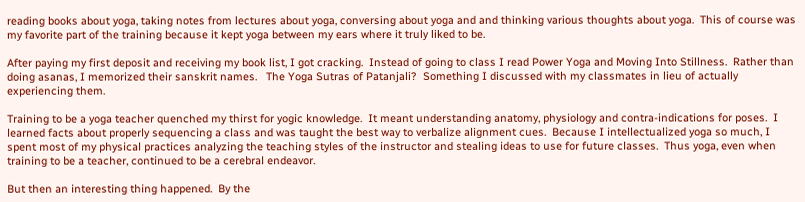reading books about yoga, taking notes from lectures about yoga, conversing about yoga and and thinking various thoughts about yoga.  This of course was my favorite part of the training because it kept yoga between my ears where it truly liked to be.

After paying my first deposit and receiving my book list, I got cracking.  Instead of going to class I read Power Yoga and Moving Into Stillness.  Rather than doing asanas, I memorized their sanskrit names.   The Yoga Sutras of Patanjali?  Something I discussed with my classmates in lieu of actually experiencing them.

Training to be a yoga teacher quenched my thirst for yogic knowledge.  It meant understanding anatomy, physiology and contra-indications for poses.  I learned facts about properly sequencing a class and was taught the best way to verbalize alignment cues.  Because I intellectualized yoga so much, I spent most of my physical practices analyzing the teaching styles of the instructor and stealing ideas to use for future classes.  Thus yoga, even when training to be a teacher, continued to be a cerebral endeavor.

But then an interesting thing happened.  By the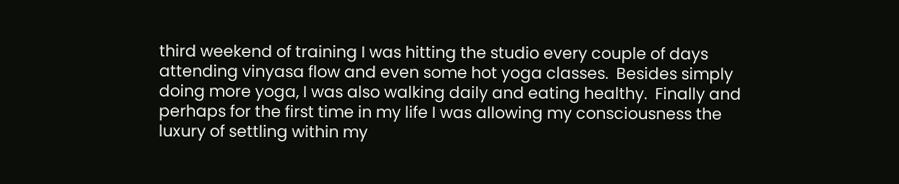third weekend of training I was hitting the studio every couple of days attending vinyasa flow and even some hot yoga classes.  Besides simply doing more yoga, I was also walking daily and eating healthy.  Finally and perhaps for the first time in my life I was allowing my consciousness the luxury of settling within my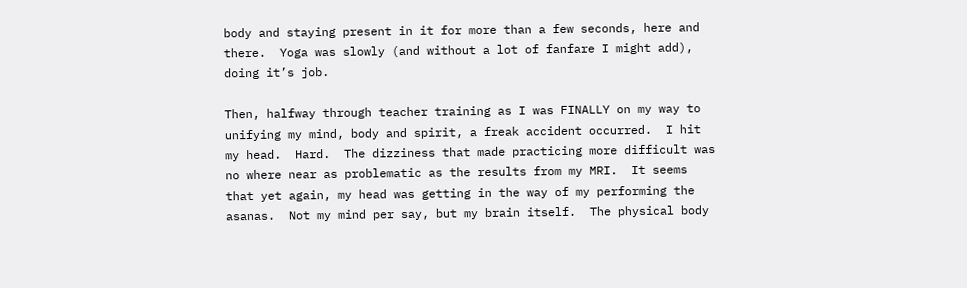body and staying present in it for more than a few seconds, here and there.  Yoga was slowly (and without a lot of fanfare I might add), doing it’s job.

Then, halfway through teacher training as I was FINALLY on my way to unifying my mind, body and spirit, a freak accident occurred.  I hit my head.  Hard.  The dizziness that made practicing more difficult was no where near as problematic as the results from my MRI.  It seems that yet again, my head was getting in the way of my performing the asanas.  Not my mind per say, but my brain itself.  The physical body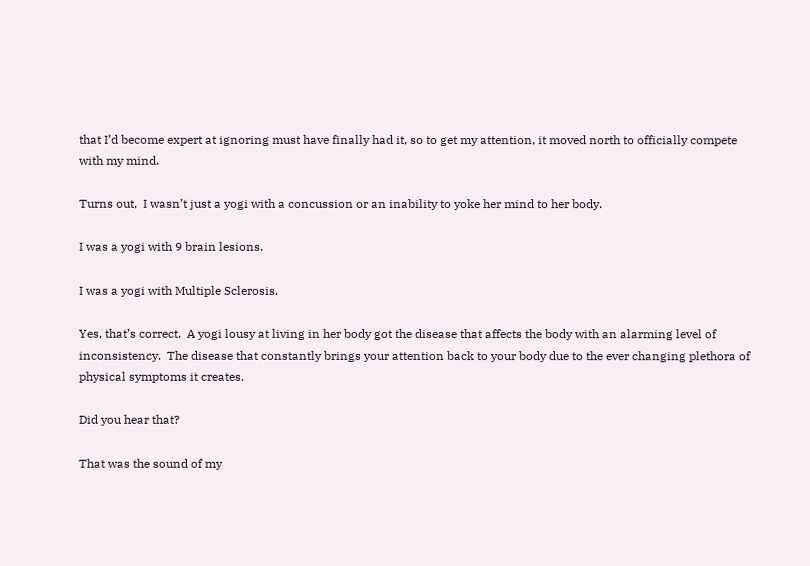that I’d become expert at ignoring must have finally had it, so to get my attention, it moved north to officially compete with my mind.

Turns out,  I wasn’t just a yogi with a concussion or an inability to yoke her mind to her body.

I was a yogi with 9 brain lesions.

I was a yogi with Multiple Sclerosis.

Yes, that’s correct.  A yogi lousy at living in her body got the disease that affects the body with an alarming level of inconsistency.  The disease that constantly brings your attention back to your body due to the ever changing plethora of physical symptoms it creates.

Did you hear that?

That was the sound of my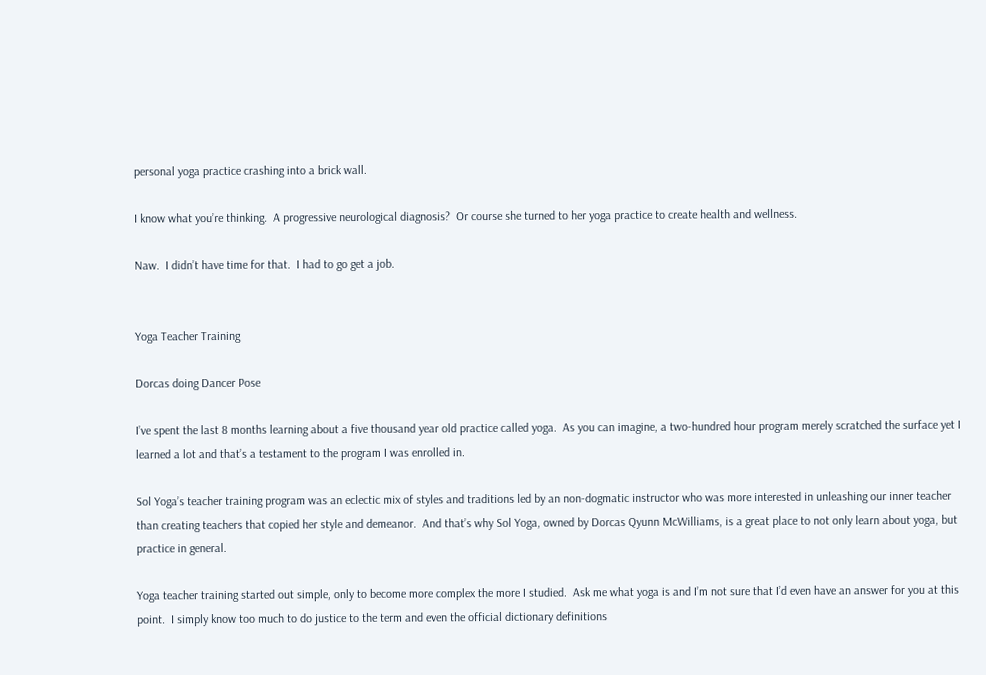personal yoga practice crashing into a brick wall.

I know what you’re thinking.  A progressive neurological diagnosis?  Or course she turned to her yoga practice to create health and wellness.

Naw.  I didn’t have time for that.  I had to go get a job.


Yoga Teacher Training

Dorcas doing Dancer Pose

I’ve spent the last 8 months learning about a five thousand year old practice called yoga.  As you can imagine, a two-hundred hour program merely scratched the surface yet I learned a lot and that’s a testament to the program I was enrolled in.

Sol Yoga’s teacher training program was an eclectic mix of styles and traditions led by an non-dogmatic instructor who was more interested in unleashing our inner teacher than creating teachers that copied her style and demeanor.  And that’s why Sol Yoga, owned by Dorcas Qyunn McWilliams, is a great place to not only learn about yoga, but practice in general.

Yoga teacher training started out simple, only to become more complex the more I studied.  Ask me what yoga is and I’m not sure that I’d even have an answer for you at this point.  I simply know too much to do justice to the term and even the official dictionary definitions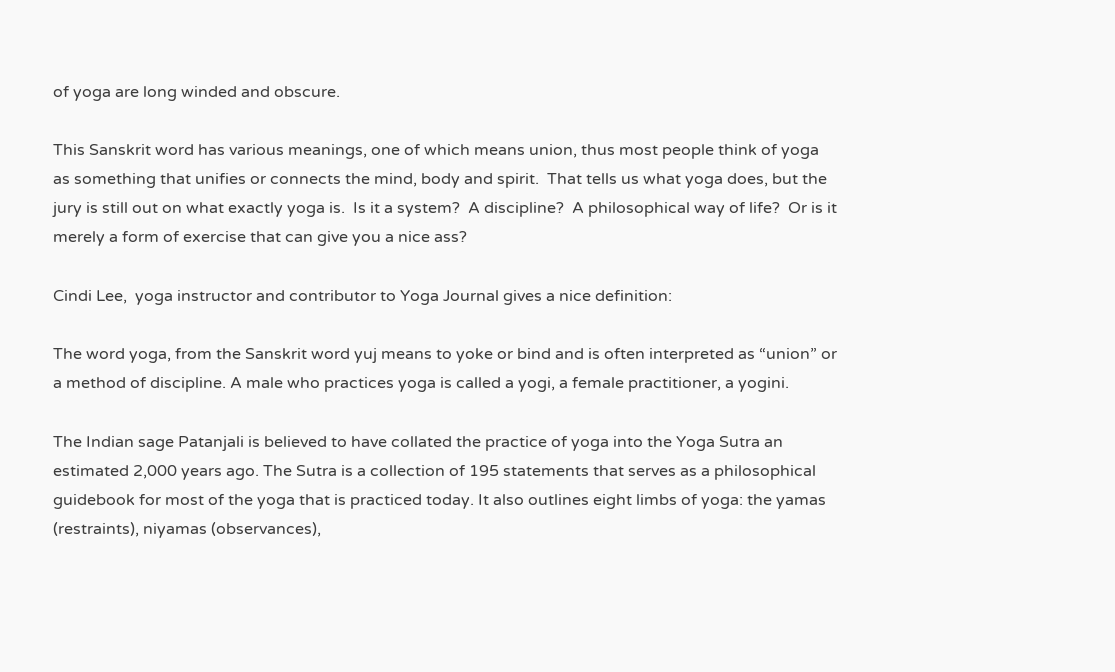of yoga are long winded and obscure.

This Sanskrit word has various meanings, one of which means union, thus most people think of yoga as something that unifies or connects the mind, body and spirit.  That tells us what yoga does, but the jury is still out on what exactly yoga is.  Is it a system?  A discipline?  A philosophical way of life?  Or is it merely a form of exercise that can give you a nice ass?

Cindi Lee,  yoga instructor and contributor to Yoga Journal gives a nice definition:

The word yoga, from the Sanskrit word yuj means to yoke or bind and is often interpreted as “union” or a method of discipline. A male who practices yoga is called a yogi, a female practitioner, a yogini.

The Indian sage Patanjali is believed to have collated the practice of yoga into the Yoga Sutra an estimated 2,000 years ago. The Sutra is a collection of 195 statements that serves as a philosophical guidebook for most of the yoga that is practiced today. It also outlines eight limbs of yoga: the yamas (restraints), niyamas (observances),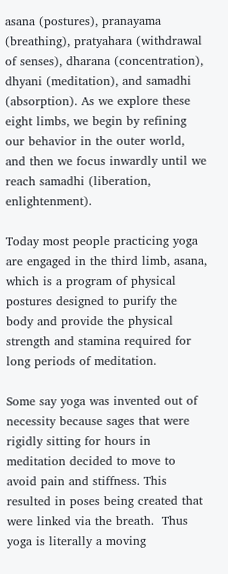asana (postures), pranayama (breathing), pratyahara (withdrawal of senses), dharana (concentration), dhyani (meditation), and samadhi (absorption). As we explore these eight limbs, we begin by refining our behavior in the outer world, and then we focus inwardly until we reach samadhi (liberation, enlightenment).

Today most people practicing yoga are engaged in the third limb, asana, which is a program of physical postures designed to purify the body and provide the physical strength and stamina required for long periods of meditation.

Some say yoga was invented out of necessity because sages that were rigidly sitting for hours in meditation decided to move to avoid pain and stiffness. This resulted in poses being created that were linked via the breath.  Thus yoga is literally a moving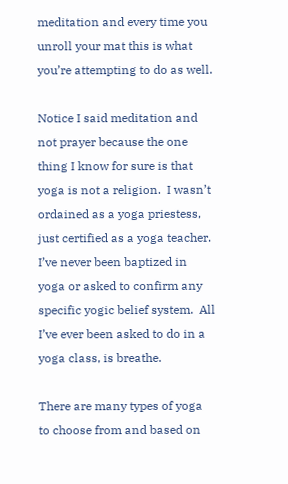meditation and every time you unroll your mat this is what you’re attempting to do as well.

Notice I said meditation and not prayer because the one thing I know for sure is that yoga is not a religion.  I wasn’t ordained as a yoga priestess, just certified as a yoga teacher.  I’ve never been baptized in yoga or asked to confirm any specific yogic belief system.  All I’ve ever been asked to do in a yoga class, is breathe.

There are many types of yoga to choose from and based on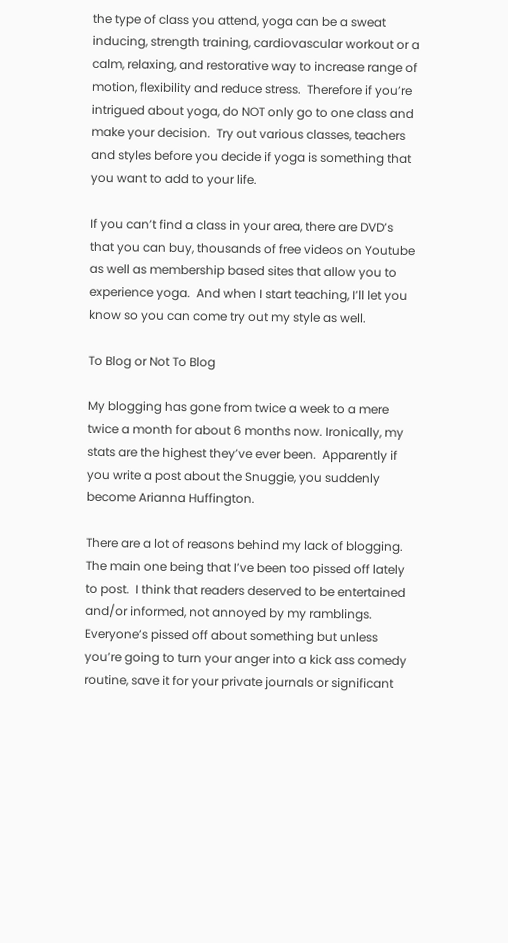the type of class you attend, yoga can be a sweat inducing, strength training, cardiovascular workout or a calm, relaxing, and restorative way to increase range of motion, flexibility and reduce stress.  Therefore if you’re intrigued about yoga, do NOT only go to one class and make your decision.  Try out various classes, teachers and styles before you decide if yoga is something that you want to add to your life.

If you can’t find a class in your area, there are DVD’s that you can buy, thousands of free videos on Youtube as well as membership based sites that allow you to experience yoga.  And when I start teaching, I’ll let you know so you can come try out my style as well.

To Blog or Not To Blog

My blogging has gone from twice a week to a mere twice a month for about 6 months now. Ironically, my stats are the highest they’ve ever been.  Apparently if you write a post about the Snuggie, you suddenly become Arianna Huffington.

There are a lot of reasons behind my lack of blogging.  The main one being that I’ve been too pissed off lately to post.  I think that readers deserved to be entertained and/or informed, not annoyed by my ramblings.  Everyone’s pissed off about something but unless you’re going to turn your anger into a kick ass comedy routine, save it for your private journals or significant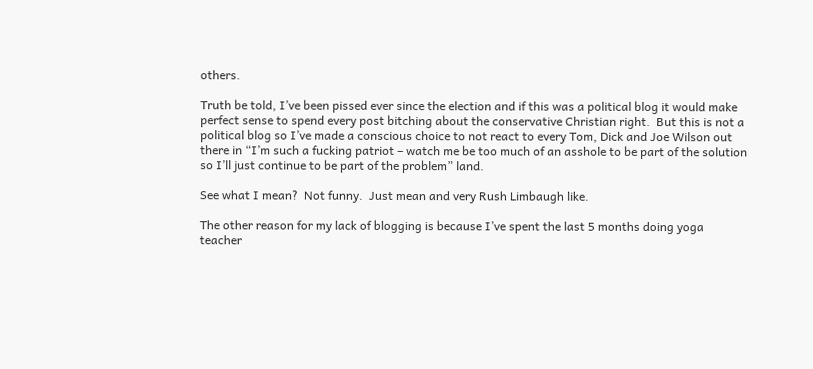others.

Truth be told, I’ve been pissed ever since the election and if this was a political blog it would make perfect sense to spend every post bitching about the conservative Christian right.  But this is not a political blog so I’ve made a conscious choice to not react to every Tom, Dick and Joe Wilson out there in “I’m such a fucking patriot – watch me be too much of an asshole to be part of the solution so I’ll just continue to be part of the problem” land.

See what I mean?  Not funny.  Just mean and very Rush Limbaugh like.

The other reason for my lack of blogging is because I’ve spent the last 5 months doing yoga teacher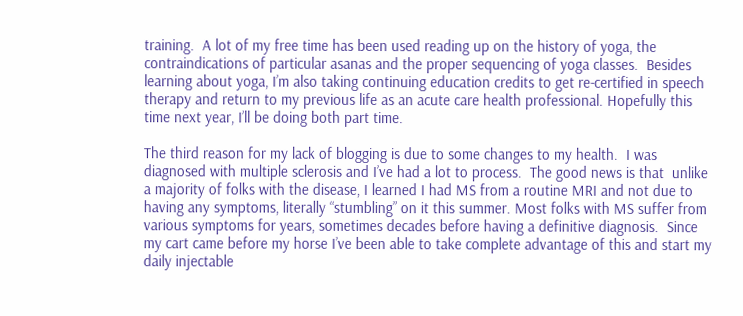training.  A lot of my free time has been used reading up on the history of yoga, the contraindications of particular asanas and the proper sequencing of yoga classes.  Besides learning about yoga, I’m also taking continuing education credits to get re-certified in speech therapy and return to my previous life as an acute care health professional. Hopefully this time next year, I’ll be doing both part time.

The third reason for my lack of blogging is due to some changes to my health.  I was diagnosed with multiple sclerosis and I’ve had a lot to process.  The good news is that  unlike a majority of folks with the disease, I learned I had MS from a routine MRI and not due to having any symptoms, literally “stumbling” on it this summer. Most folks with MS suffer from various symptoms for years, sometimes decades before having a definitive diagnosis.  Since my cart came before my horse I’ve been able to take complete advantage of this and start my daily injectable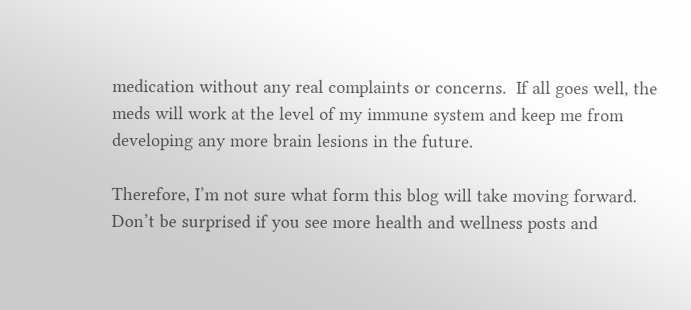medication without any real complaints or concerns.  If all goes well, the meds will work at the level of my immune system and keep me from developing any more brain lesions in the future.

Therefore, I’m not sure what form this blog will take moving forward.  Don’t be surprised if you see more health and wellness posts and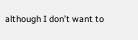although I don’t want to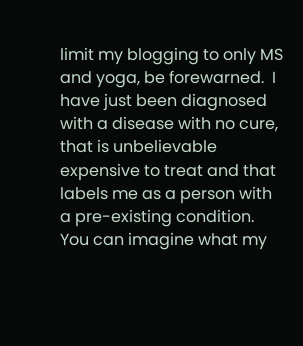limit my blogging to only MS and yoga, be forewarned.  I have just been diagnosed with a disease with no cure, that is unbelievable expensive to treat and that labels me as a person with a pre-existing condition. You can imagine what my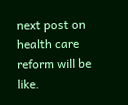next post on health care reform will be like.